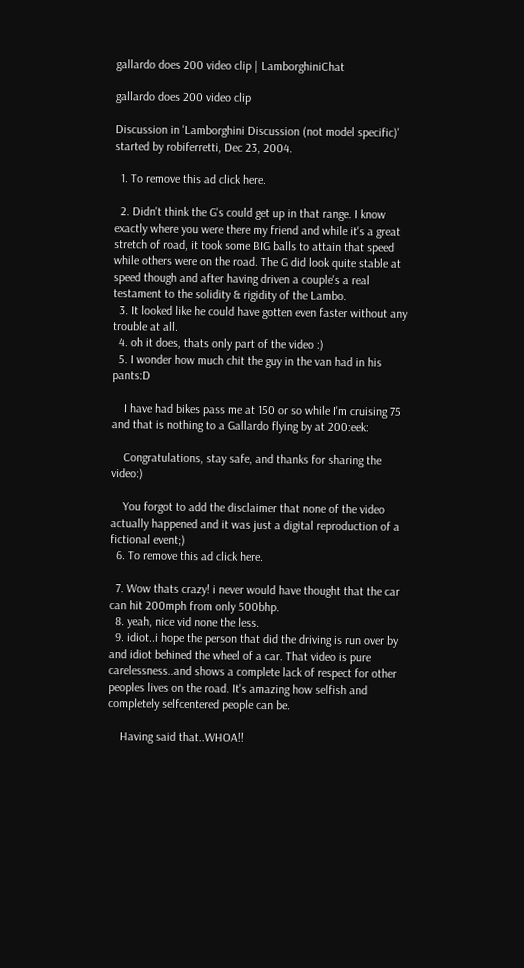gallardo does 200 video clip | LamborghiniChat

gallardo does 200 video clip

Discussion in 'Lamborghini Discussion (not model specific)' started by robiferretti, Dec 23, 2004.

  1. To remove this ad click here.

  2. Didn't think the G's could get up in that range. I know exactly where you were there my friend and while it's a great stretch of road, it took some BIG balls to attain that speed while others were on the road. The G did look quite stable at speed though and after having driven a couple's a real testament to the solidity & rigidity of the Lambo.
  3. It looked like he could have gotten even faster without any trouble at all.
  4. oh it does, thats only part of the video :)
  5. I wonder how much chit the guy in the van had in his pants:D

    I have had bikes pass me at 150 or so while I'm cruising 75 and that is nothing to a Gallardo flying by at 200:eek:

    Congratulations, stay safe, and thanks for sharing the video:)

    You forgot to add the disclaimer that none of the video actually happened and it was just a digital reproduction of a fictional event;)
  6. To remove this ad click here.

  7. Wow thats crazy! i never would have thought that the car can hit 200mph from only 500bhp.
  8. yeah, nice vid none the less.
  9. idiot..i hope the person that did the driving is run over by and idiot behined the wheel of a car. That video is pure carelessness..and shows a complete lack of respect for other peoples lives on the road. It's amazing how selfish and completely selfcentered people can be.

    Having said that..WHOA!!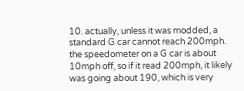10. actually, unless it was modded, a standard G car cannot reach 200mph. the speedometer on a G car is about 10mph off, so if it read 200mph, it likely was going about 190, which is very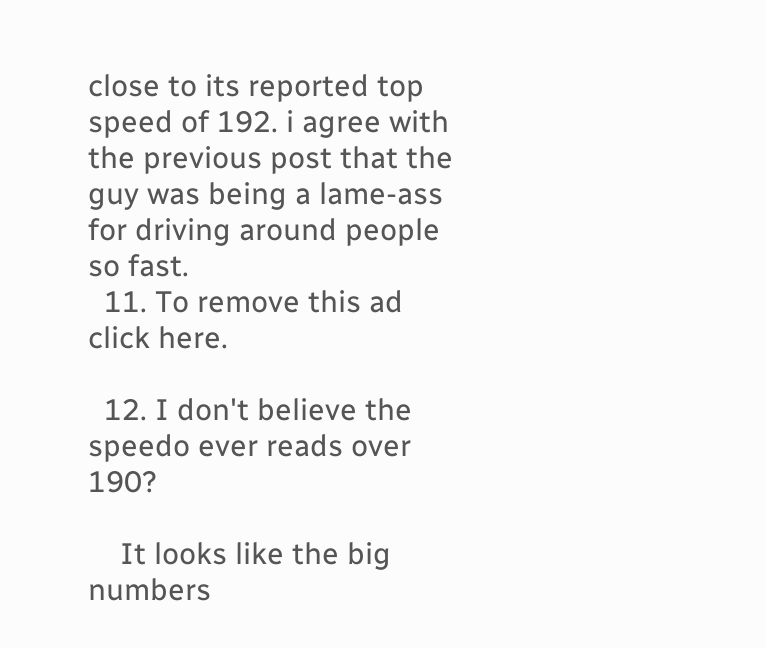close to its reported top speed of 192. i agree with the previous post that the guy was being a lame-ass for driving around people so fast.
  11. To remove this ad click here.

  12. I don't believe the speedo ever reads over 190?

    It looks like the big numbers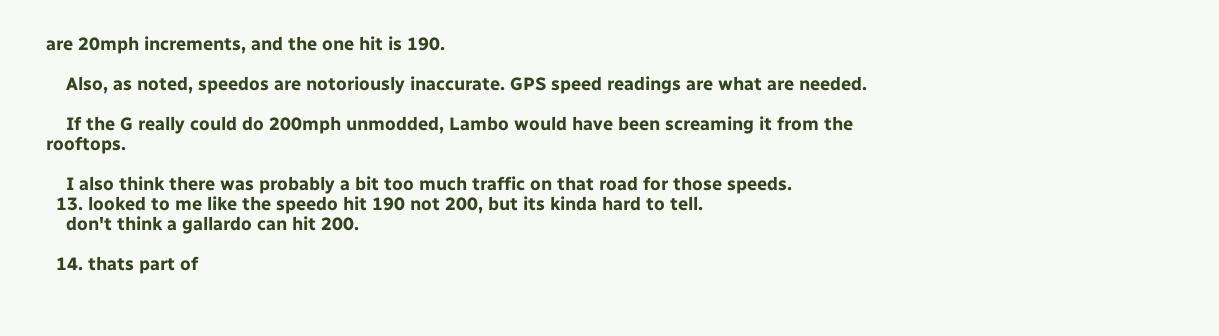are 20mph increments, and the one hit is 190.

    Also, as noted, speedos are notoriously inaccurate. GPS speed readings are what are needed.

    If the G really could do 200mph unmodded, Lambo would have been screaming it from the rooftops.

    I also think there was probably a bit too much traffic on that road for those speeds.
  13. looked to me like the speedo hit 190 not 200, but its kinda hard to tell.
    don't think a gallardo can hit 200.

  14. thats part of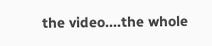the video....the whole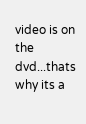video is on the dvd...thats why its a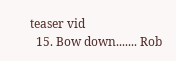teaser vid
  15. Bow down....... Rob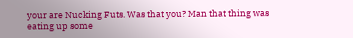your are Nucking Futs. Was that you? Man that thing was eating up some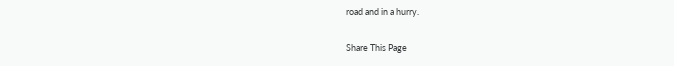road and in a hurry.

Share This Page